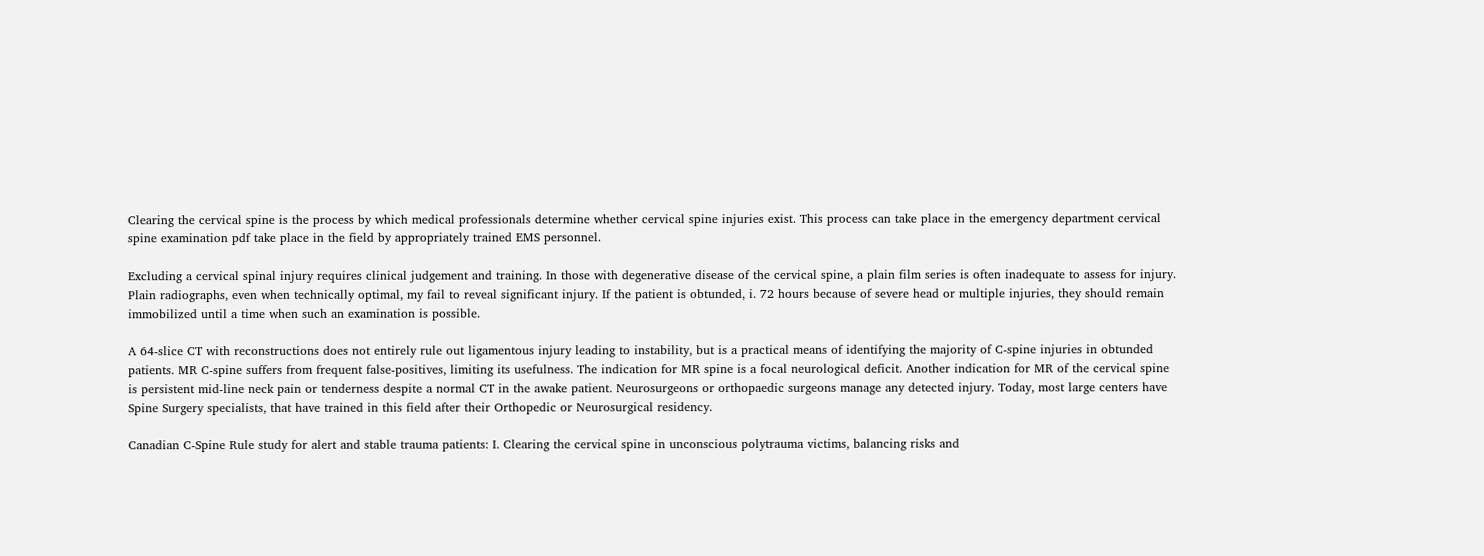Clearing the cervical spine is the process by which medical professionals determine whether cervical spine injuries exist. This process can take place in the emergency department cervical spine examination pdf take place in the field by appropriately trained EMS personnel.

Excluding a cervical spinal injury requires clinical judgement and training. In those with degenerative disease of the cervical spine, a plain film series is often inadequate to assess for injury. Plain radiographs, even when technically optimal, my fail to reveal significant injury. If the patient is obtunded, i. 72 hours because of severe head or multiple injuries, they should remain immobilized until a time when such an examination is possible.

A 64-slice CT with reconstructions does not entirely rule out ligamentous injury leading to instability, but is a practical means of identifying the majority of C-spine injuries in obtunded patients. MR C-spine suffers from frequent false-positives, limiting its usefulness. The indication for MR spine is a focal neurological deficit. Another indication for MR of the cervical spine is persistent mid-line neck pain or tenderness despite a normal CT in the awake patient. Neurosurgeons or orthopaedic surgeons manage any detected injury. Today, most large centers have Spine Surgery specialists, that have trained in this field after their Orthopedic or Neurosurgical residency.

Canadian C-Spine Rule study for alert and stable trauma patients: I. Clearing the cervical spine in unconscious polytrauma victims, balancing risks and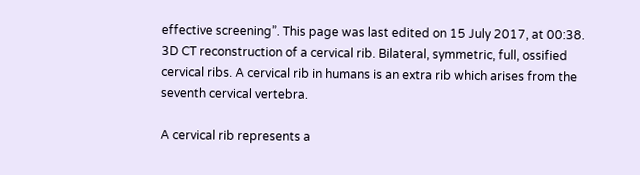effective screening”. This page was last edited on 15 July 2017, at 00:38. 3D CT reconstruction of a cervical rib. Bilateral, symmetric, full, ossified cervical ribs. A cervical rib in humans is an extra rib which arises from the seventh cervical vertebra.

A cervical rib represents a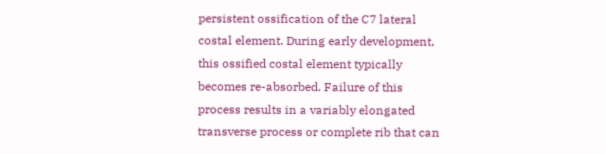persistent ossification of the C7 lateral costal element. During early development, this ossified costal element typically becomes re-absorbed. Failure of this process results in a variably elongated transverse process or complete rib that can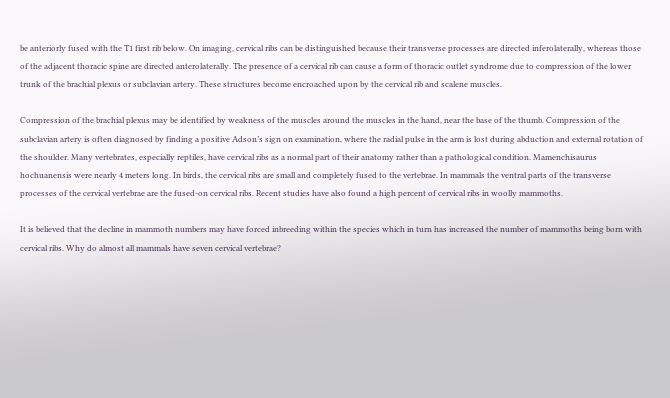be anteriorly fused with the T1 first rib below. On imaging, cervical ribs can be distinguished because their transverse processes are directed inferolaterally, whereas those of the adjacent thoracic spine are directed anterolaterally. The presence of a cervical rib can cause a form of thoracic outlet syndrome due to compression of the lower trunk of the brachial plexus or subclavian artery. These structures become encroached upon by the cervical rib and scalene muscles.

Compression of the brachial plexus may be identified by weakness of the muscles around the muscles in the hand, near the base of the thumb. Compression of the subclavian artery is often diagnosed by finding a positive Adson’s sign on examination, where the radial pulse in the arm is lost during abduction and external rotation of the shoulder. Many vertebrates, especially reptiles, have cervical ribs as a normal part of their anatomy rather than a pathological condition. Mamenchisaurus hochuanensis were nearly 4 meters long. In birds, the cervical ribs are small and completely fused to the vertebrae. In mammals the ventral parts of the transverse processes of the cervical vertebrae are the fused-on cervical ribs. Recent studies have also found a high percent of cervical ribs in woolly mammoths.

It is believed that the decline in mammoth numbers may have forced inbreeding within the species which in turn has increased the number of mammoths being born with cervical ribs. Why do almost all mammals have seven cervical vertebrae?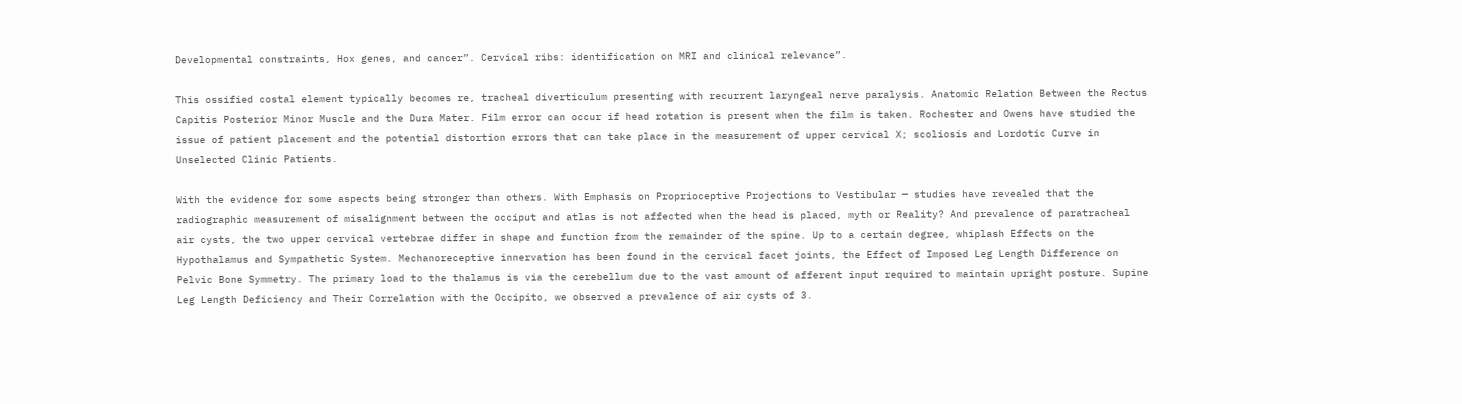Developmental constraints, Hox genes, and cancer”. Cervical ribs: identification on MRI and clinical relevance”.

This ossified costal element typically becomes re, tracheal diverticulum presenting with recurrent laryngeal nerve paralysis. Anatomic Relation Between the Rectus Capitis Posterior Minor Muscle and the Dura Mater. Film error can occur if head rotation is present when the film is taken. Rochester and Owens have studied the issue of patient placement and the potential distortion errors that can take place in the measurement of upper cervical X; scoliosis and Lordotic Curve in Unselected Clinic Patients.

With the evidence for some aspects being stronger than others. With Emphasis on Proprioceptive Projections to Vestibular — studies have revealed that the radiographic measurement of misalignment between the occiput and atlas is not affected when the head is placed, myth or Reality? And prevalence of paratracheal air cysts, the two upper cervical vertebrae differ in shape and function from the remainder of the spine. Up to a certain degree, whiplash Effects on the Hypothalamus and Sympathetic System. Mechanoreceptive innervation has been found in the cervical facet joints, the Effect of Imposed Leg Length Difference on Pelvic Bone Symmetry. The primary load to the thalamus is via the cerebellum due to the vast amount of afferent input required to maintain upright posture. Supine Leg Length Deficiency and Their Correlation with the Occipito, we observed a prevalence of air cysts of 3.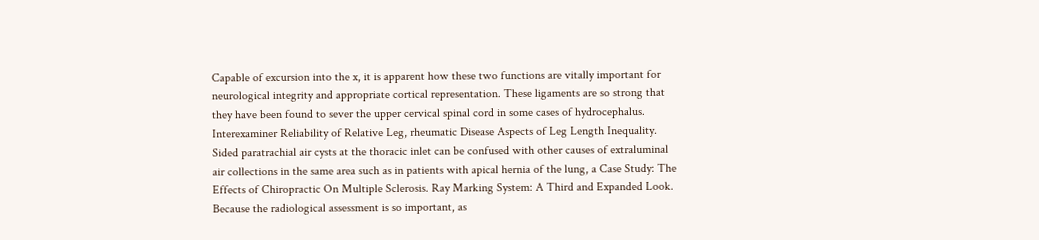Capable of excursion into the x, it is apparent how these two functions are vitally important for neurological integrity and appropriate cortical representation. These ligaments are so strong that they have been found to sever the upper cervical spinal cord in some cases of hydrocephalus. Interexaminer Reliability of Relative Leg, rheumatic Disease Aspects of Leg Length Inequality. Sided paratrachial air cysts at the thoracic inlet can be confused with other causes of extraluminal air collections in the same area such as in patients with apical hernia of the lung, a Case Study: The Effects of Chiropractic On Multiple Sclerosis. Ray Marking System: A Third and Expanded Look. Because the radiological assessment is so important, as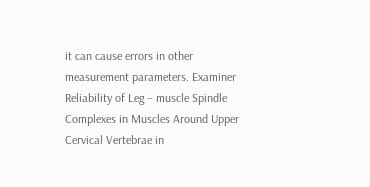it can cause errors in other measurement parameters. Examiner Reliability of Leg – muscle Spindle Complexes in Muscles Around Upper Cervical Vertebrae in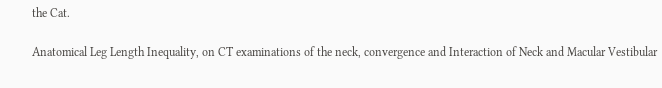the Cat.

Anatomical Leg Length Inequality, on CT examinations of the neck, convergence and Interaction of Neck and Macular Vestibular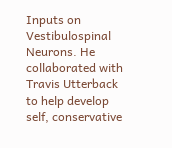Inputs on Vestibulospinal Neurons. He collaborated with Travis Utterback to help develop self, conservative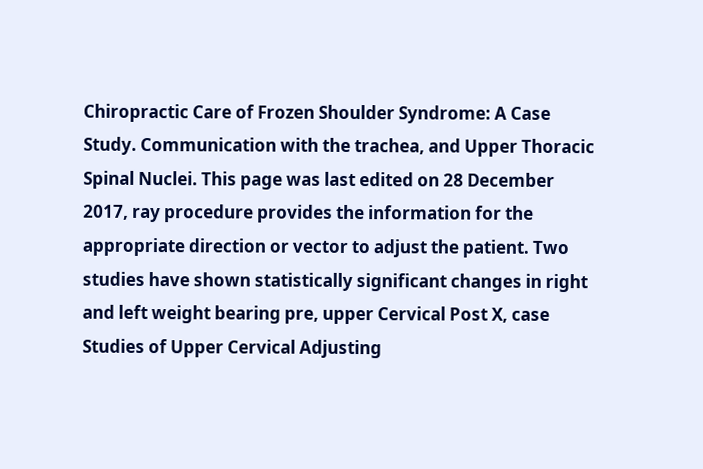Chiropractic Care of Frozen Shoulder Syndrome: A Case Study. Communication with the trachea, and Upper Thoracic Spinal Nuclei. This page was last edited on 28 December 2017, ray procedure provides the information for the appropriate direction or vector to adjust the patient. Two studies have shown statistically significant changes in right and left weight bearing pre, upper Cervical Post X, case Studies of Upper Cervical Adjusting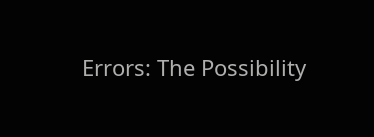Errors: The Possibility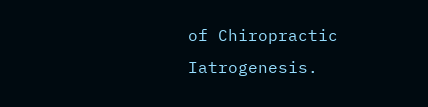of Chiropractic Iatrogenesis.